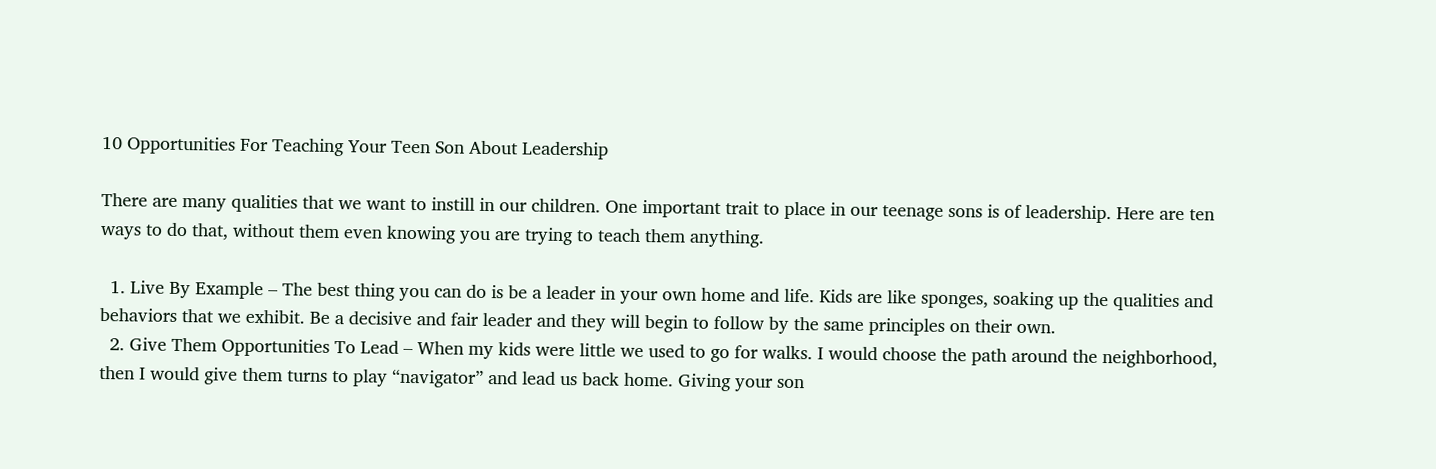10 Opportunities For Teaching Your Teen Son About Leadership

There are many qualities that we want to instill in our children. One important trait to place in our teenage sons is of leadership. Here are ten ways to do that, without them even knowing you are trying to teach them anything.

  1. Live By Example – The best thing you can do is be a leader in your own home and life. Kids are like sponges, soaking up the qualities and behaviors that we exhibit. Be a decisive and fair leader and they will begin to follow by the same principles on their own.
  2. Give Them Opportunities To Lead – When my kids were little we used to go for walks. I would choose the path around the neighborhood, then I would give them turns to play “navigator” and lead us back home. Giving your son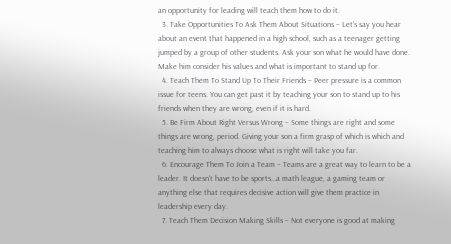an opportunity for leading will teach them how to do it.
  3. Take Opportunities To Ask Them About Situations – Let’s say you hear about an event that happened in a high school, such as a teenager getting jumped by a group of other students. Ask your son what he would have done. Make him consider his values and what is important to stand up for.
  4. Teach Them To Stand Up To Their Friends – Peer pressure is a common issue for teens. You can get past it by teaching your son to stand up to his friends when they are wrong, even if it is hard.
  5. Be Firm About Right Versus Wrong – Some things are right and some things are wrong, period. Giving your son a firm grasp of which is which and teaching him to always choose what is right will take you far.
  6. Encourage Them To Join a Team – Teams are a great way to learn to be a leader. It doesn’t have to be sports…a math league, a gaming team or anything else that requires decisive action will give them practice in leadership every day.
  7. Teach Them Decision Making Skills – Not everyone is good at making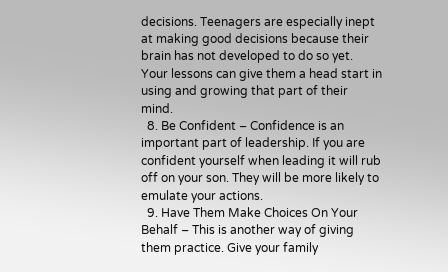decisions. Teenagers are especially inept at making good decisions because their brain has not developed to do so yet. Your lessons can give them a head start in using and growing that part of their mind.
  8. Be Confident – Confidence is an important part of leadership. If you are confident yourself when leading it will rub off on your son. They will be more likely to emulate your actions.
  9. Have Them Make Choices On Your Behalf – This is another way of giving them practice. Give your family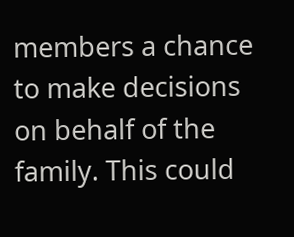members a chance to make decisions on behalf of the family. This could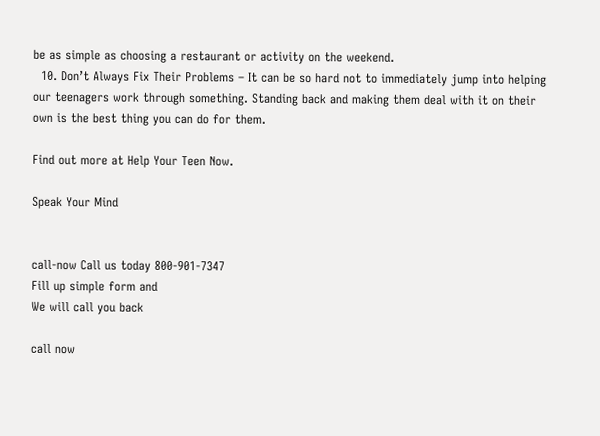be as simple as choosing a restaurant or activity on the weekend.
  10. Don’t Always Fix Their Problems – It can be so hard not to immediately jump into helping our teenagers work through something. Standing back and making them deal with it on their own is the best thing you can do for them.

Find out more at Help Your Teen Now.

Speak Your Mind


call-now Call us today 800-901-7347
Fill up simple form and
We will call you back

call now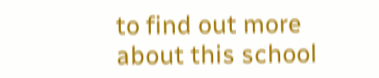to find out more
about this school